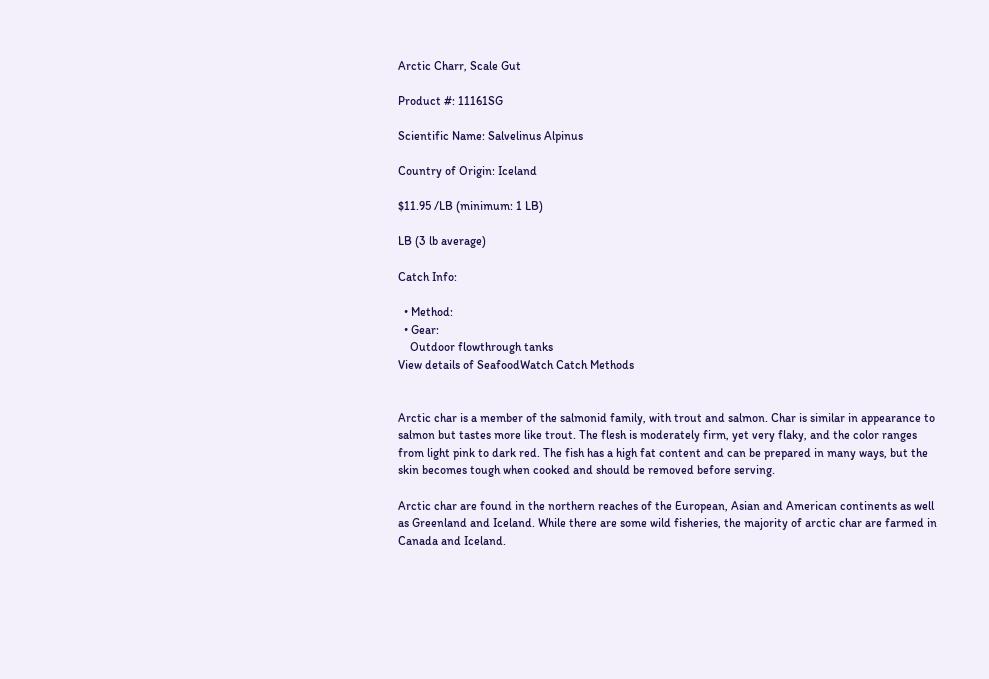Arctic Charr, Scale Gut

Product #: 11161SG

Scientific Name: Salvelinus Alpinus

Country of Origin: Iceland

$11.95 /LB (minimum: 1 LB)

LB (3 lb average)

Catch Info:

  • Method:
  • Gear:
    Outdoor flowthrough tanks
View details of SeafoodWatch Catch Methods


Arctic char is a member of the salmonid family, with trout and salmon. Char is similar in appearance to salmon but tastes more like trout. The flesh is moderately firm, yet very flaky, and the color ranges from light pink to dark red. The fish has a high fat content and can be prepared in many ways, but the skin becomes tough when cooked and should be removed before serving.

Arctic char are found in the northern reaches of the European, Asian and American continents as well as Greenland and Iceland. While there are some wild fisheries, the majority of arctic char are farmed in Canada and Iceland.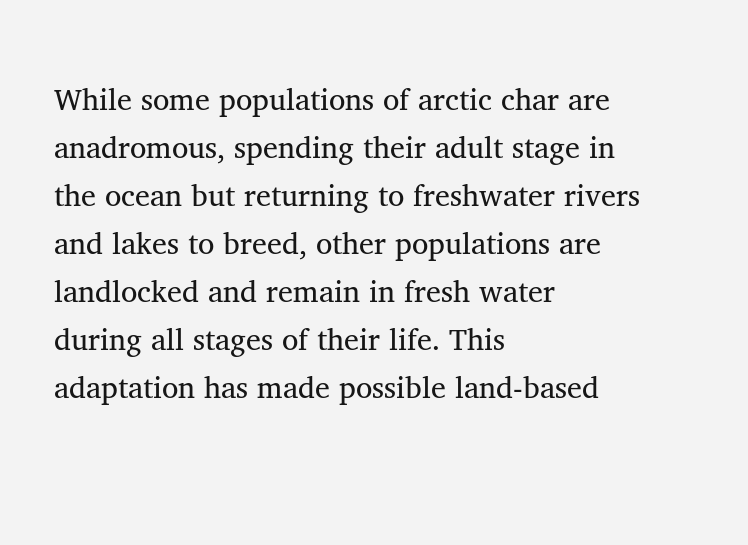While some populations of arctic char are anadromous, spending their adult stage in the ocean but returning to freshwater rivers and lakes to breed, other populations are landlocked and remain in fresh water during all stages of their life. This adaptation has made possible land-based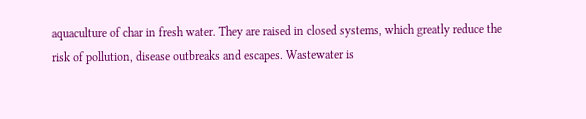aquaculture of char in fresh water. They are raised in closed systems, which greatly reduce the risk of pollution, disease outbreaks and escapes. Wastewater is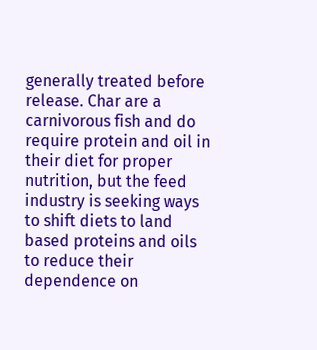generally treated before release. Char are a carnivorous fish and do require protein and oil in their diet for proper nutrition, but the feed industry is seeking ways to shift diets to land based proteins and oils to reduce their dependence on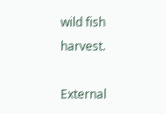wild fish harvest.

External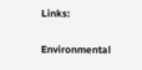Links:

Environmental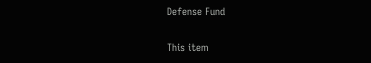Defense Fund

This item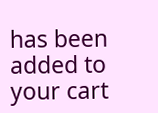has been added to your cart